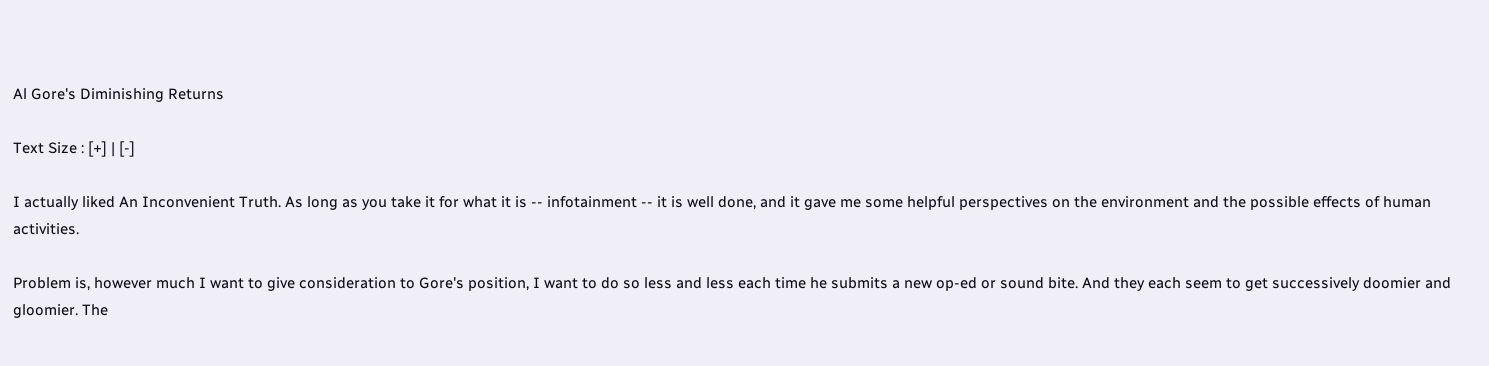Al Gore's Diminishing Returns

Text Size : [+] | [-]

I actually liked An Inconvenient Truth. As long as you take it for what it is -- infotainment -- it is well done, and it gave me some helpful perspectives on the environment and the possible effects of human activities.

Problem is, however much I want to give consideration to Gore's position, I want to do so less and less each time he submits a new op-ed or sound bite. And they each seem to get successively doomier and gloomier. The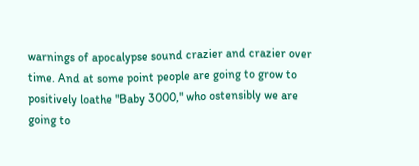warnings of apocalypse sound crazier and crazier over time. And at some point people are going to grow to positively loathe "Baby 3000," who ostensibly we are going to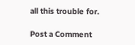all this trouble for.

Post a Comment